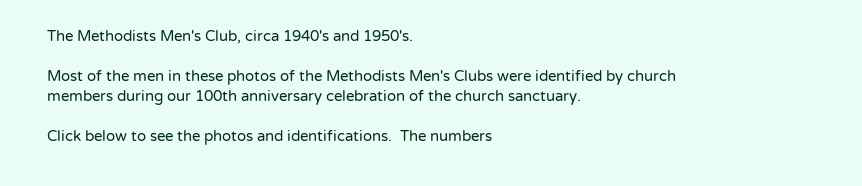The Methodists Men's Club, circa 1940's and 1950's.

Most of the men in these photos of the Methodists Men's Clubs were identified by church
members during our 100th anniversary celebration of the church sanctuary.

Click below to see the photos and identifications.  The numbers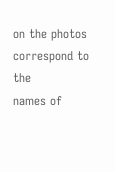on the photos correspond to the
names of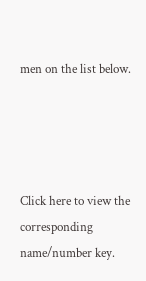men on the list below.




Click here to view the corresponding name/number key.